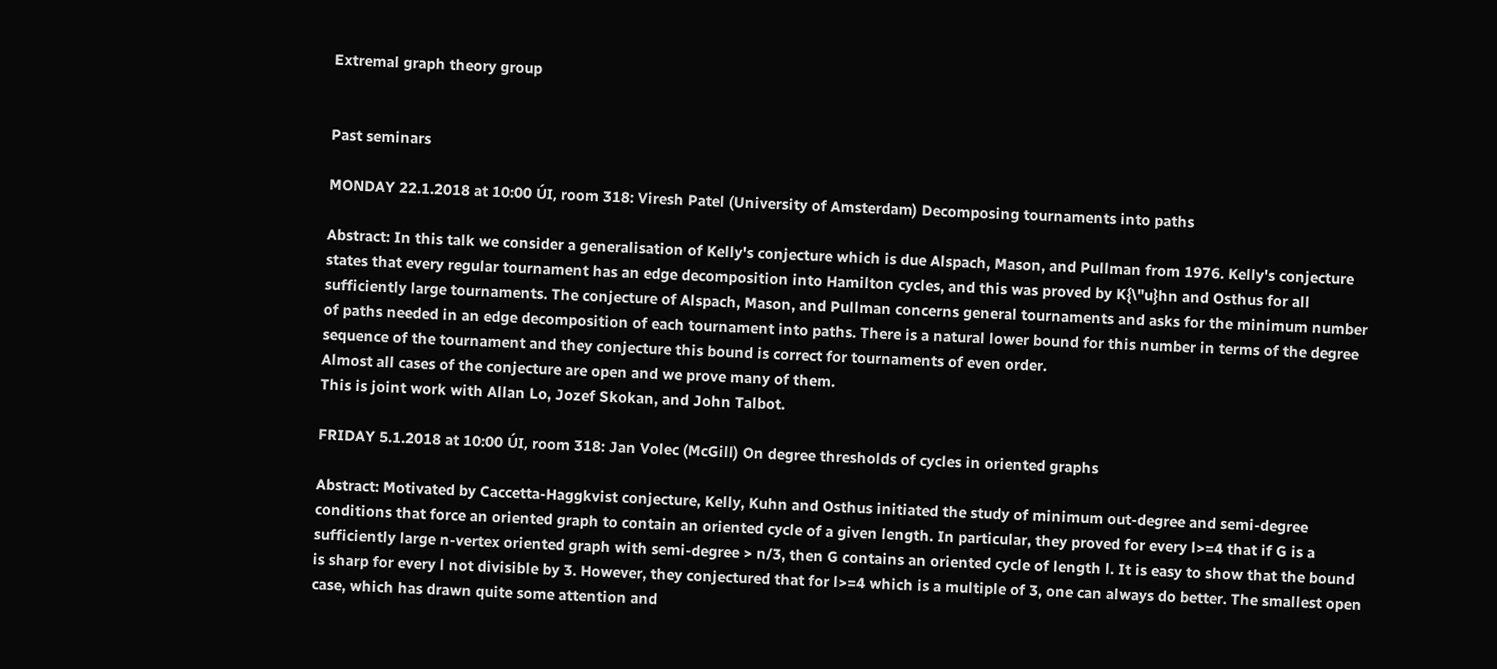Extremal graph theory group


Past seminars

MONDAY 22.1.2018 at 10:00 ÚI, room 318: Viresh Patel (University of Amsterdam) Decomposing tournaments into paths

Abstract: In this talk we consider a generalisation of Kelly's conjecture which is due Alspach, Mason, and Pullman from 1976. Kelly's conjecture states that every regular tournament has an edge decomposition into Hamilton cycles, and this was proved by K{\"u}hn and Osthus for all sufficiently large tournaments. The conjecture of Alspach, Mason, and Pullman concerns general tournaments and asks for the minimum number of paths needed in an edge decomposition of each tournament into paths. There is a natural lower bound for this number in terms of the degree sequence of the tournament and they conjecture this bound is correct for tournaments of even order.
Almost all cases of the conjecture are open and we prove many of them.
This is joint work with Allan Lo, Jozef Skokan, and John Talbot.

FRIDAY 5.1.2018 at 10:00 ÚI, room 318: Jan Volec (McGill) On degree thresholds of cycles in oriented graphs

Abstract: Motivated by Caccetta-Haggkvist conjecture, Kelly, Kuhn and Osthus initiated the study of minimum out-degree and semi-degree conditions that force an oriented graph to contain an oriented cycle of a given length. In particular, they proved for every l>=4 that if G is a sufficiently large n-vertex oriented graph with semi-degree > n/3, then G contains an oriented cycle of length l. It is easy to show that the bound is sharp for every l not divisible by 3. However, they conjectured that for l>=4 which is a multiple of 3, one can always do better. The smallest open case, which has drawn quite some attention and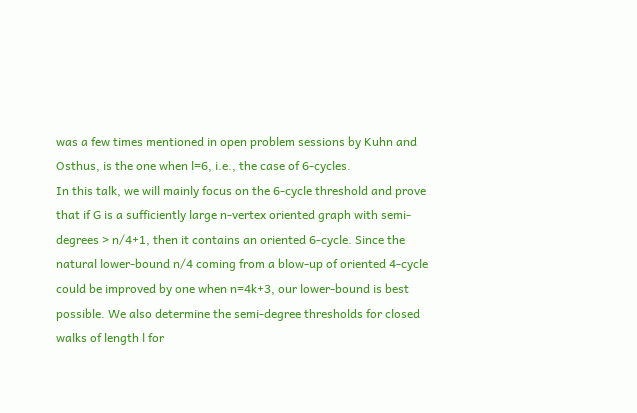was a few times mentioned in open problem sessions by Kuhn and Osthus, is the one when l=6, i.e., the case of 6-cycles.
In this talk, we will mainly focus on the 6-cycle threshold and prove that if G is a sufficiently large n-vertex oriented graph with semi-degrees > n/4+1, then it contains an oriented 6-cycle. Since the natural lower-bound n/4 coming from a blow-up of oriented 4-cycle could be improved by one when n=4k+3, our lower-bound is best possible. We also determine the semi-degree thresholds for closed walks of length l for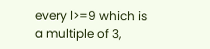every l>=9 which is a multiple of 3,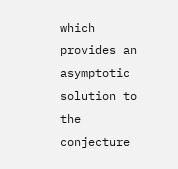which provides an asymptotic solution to the conjecture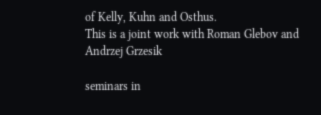of Kelly, Kuhn and Osthus.
This is a joint work with Roman Glebov and Andrzej Grzesik

seminars in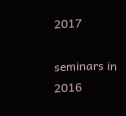2017

seminars in 2016